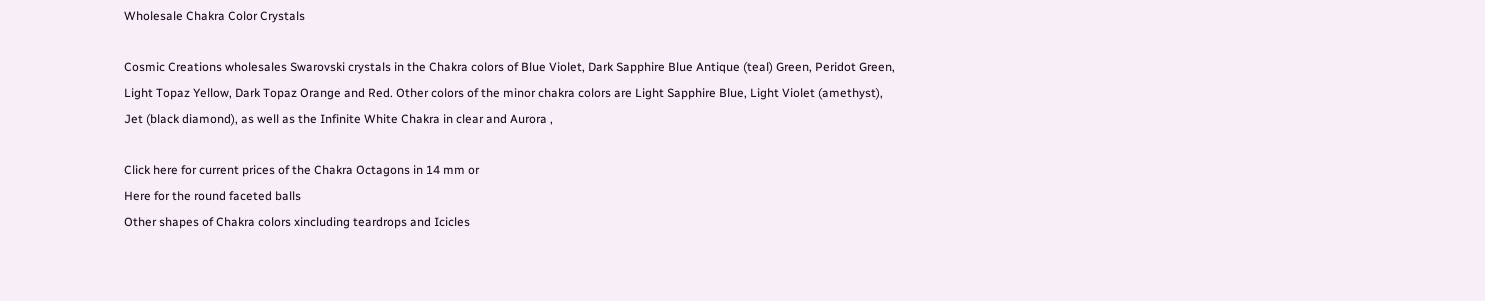Wholesale Chakra Color Crystals

Cosmic Creations wholesales Swarovski crystals in the Chakra colors of Blue Violet, Dark Sapphire Blue Antique (teal) Green, Peridot Green, Light Topaz Yellow, Dark Topaz Orange and Red. Other colors of the minor chakra colors are Light Sapphire Blue, Light Violet (amethyst), Jet (black diamond), as well as the Infinite White Chakra in clear and Aurora ,

Click here for current prices of the Chakra Octagons in 14 mm or
Here for the round faceted balls
Other shapes of Chakra colors xincluding teardrops and Icicles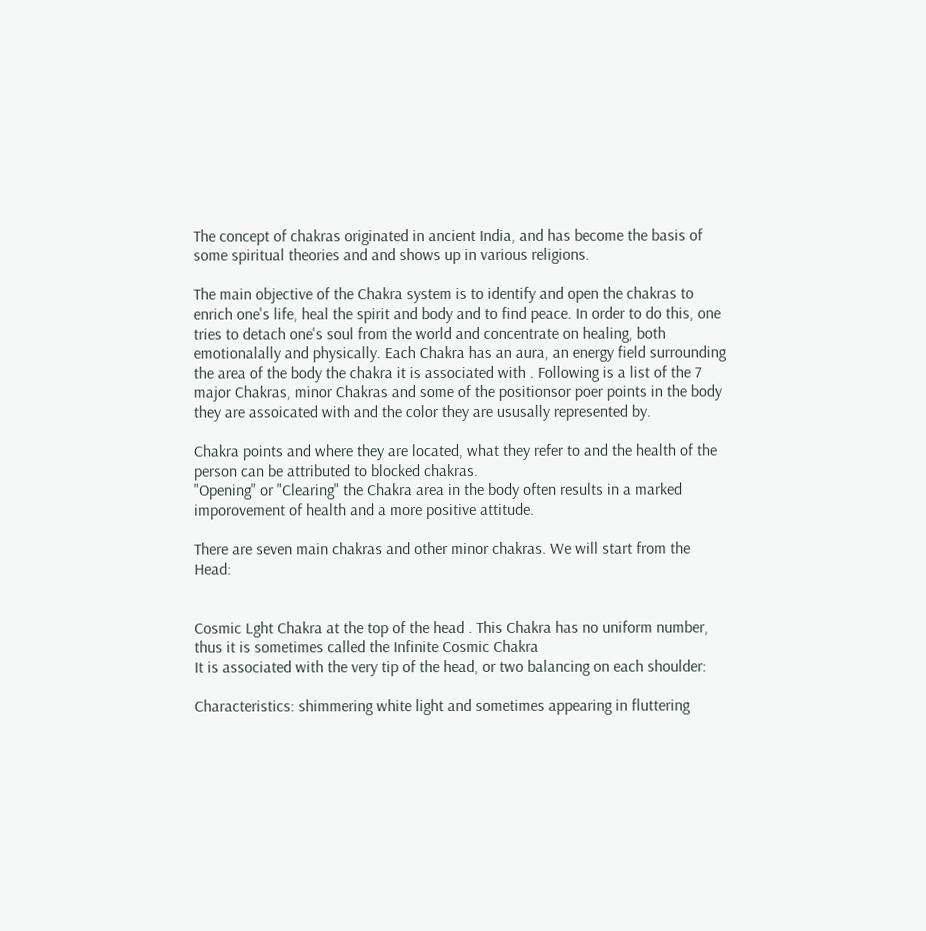The concept of chakras originated in ancient India, and has become the basis of some spiritual theories and and shows up in various religions.

The main objective of the Chakra system is to identify and open the chakras to enrich one's life, heal the spirit and body and to find peace. In order to do this, one tries to detach one's soul from the world and concentrate on healing, both emotionalally and physically. Each Chakra has an aura, an energy field surrounding the area of the body the chakra it is associated with . Following is a list of the 7 major Chakras, minor Chakras and some of the positionsor poer points in the body they are assoicated with and the color they are ususally represented by.

Chakra points and where they are located, what they refer to and the health of the person can be attributed to blocked chakras.
"Opening" or "Clearing" the Chakra area in the body often results in a marked imporovement of health and a more positive attitude.

There are seven main chakras and other minor chakras. We will start from the Head:


Cosmic Lght Chakra at the top of the head . This Chakra has no uniform number, thus it is sometimes called the Infinite Cosmic Chakra
It is associated with the very tip of the head, or two balancing on each shoulder:

Characteristics: shimmering white light and sometimes appearing in fluttering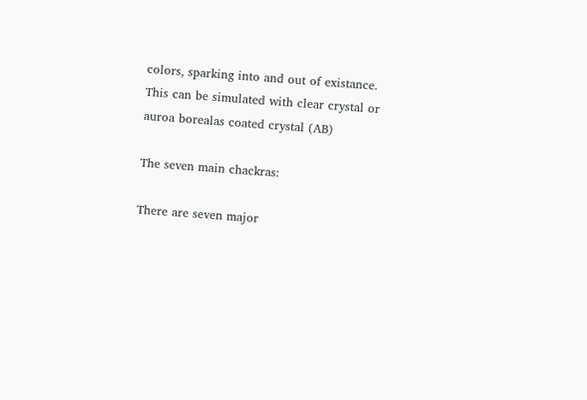colors, sparking into and out of existance.
This can be simulated with clear crystal or auroa borealas coated crystal (AB)

The seven main chackras:

There are seven major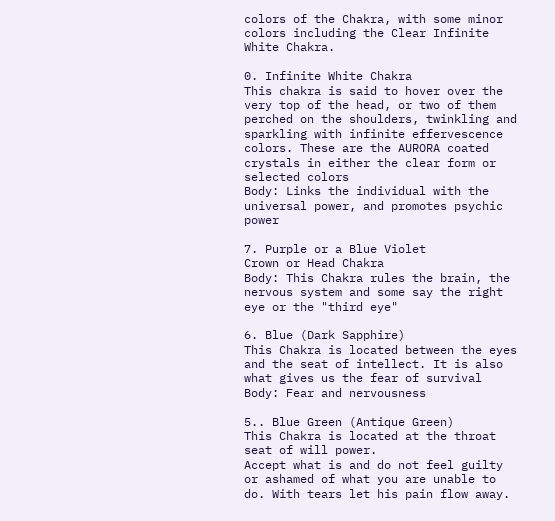colors of the Chakra, with some minor colors including the Clear Infinite White Chakra.

0. Infinite White Chakra
This chakra is said to hover over the very top of the head, or two of them perched on the shoulders, twinkling and sparkling with infinite effervescence colors. These are the AURORA coated crystals in either the clear form or selected colors
Body: Links the individual with the universal power, and promotes psychic power

7. Purple or a Blue Violet
Crown or Head Chakra
Body: This Chakra rules the brain, the nervous system and some say the right eye or the "third eye"

6. Blue (Dark Sapphire)
This Chakra is located between the eyes and the seat of intellect. It is also what gives us the fear of survival
Body: Fear and nervousness

5.. Blue Green (Antique Green)
This Chakra is located at the throat seat of will power.
Accept what is and do not feel guilty or ashamed of what you are unable to do. With tears let his pain flow away.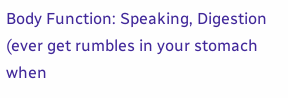Body Function: Speaking, Digestion (ever get rumbles in your stomach when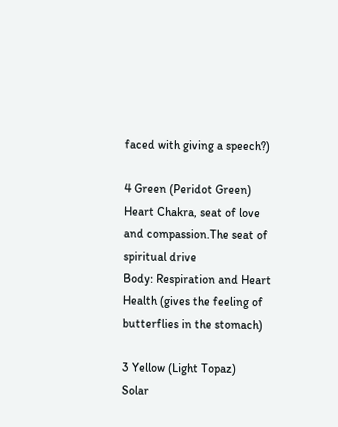faced with giving a speech?)

4 Green (Peridot Green)
Heart Chakra, seat of love and compassion.The seat of spiritual drive
Body: Respiration and Heart Health (gives the feeling of butterflies in the stomach)

3 Yellow (Light Topaz)
Solar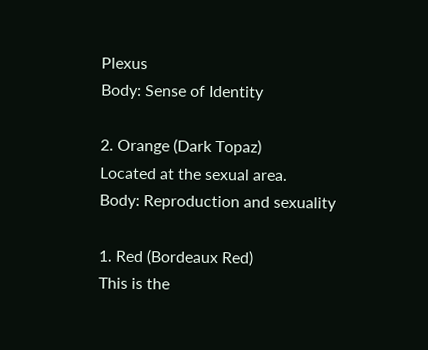Plexus
Body: Sense of Identity

2. Orange (Dark Topaz)
Located at the sexual area.
Body: Reproduction and sexuality

1. Red (Bordeaux Red)
This is the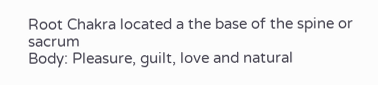Root Chakra located a the base of the spine or sacrum
Body: Pleasure, guilt, love and natural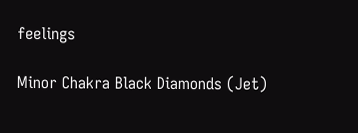feelings

Minor Chakra Black Diamonds (Jet)